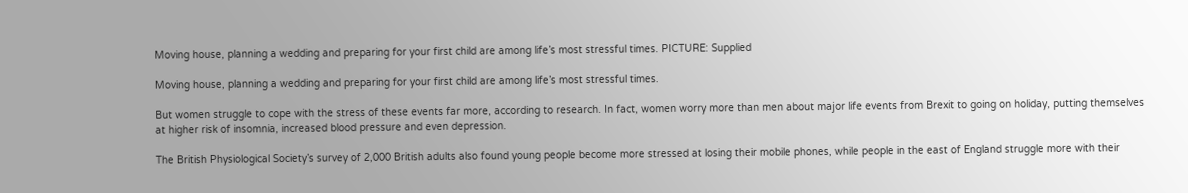Moving house, planning a wedding and preparing for your first child are among life’s most stressful times. PICTURE: Supplied

Moving house, planning a wedding and preparing for your first child are among life’s most stressful times.

But women struggle to cope with the stress of these events far more, according to research. In fact, women worry more than men about major life events from Brexit to going on holiday, putting themselves at higher risk of insomnia, increased blood pressure and even depression.

The British Physiological Society’s survey of 2,000 British adults also found young people become more stressed at losing their mobile phones, while people in the east of England struggle more with their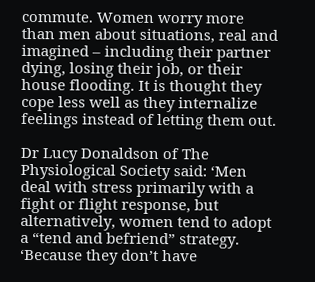commute. Women worry more than men about situations, real and imagined – including their partner dying, losing their job, or their house flooding. It is thought they cope less well as they internalize feelings instead of letting them out.

Dr Lucy Donaldson of The Physiological Society said: ‘Men deal with stress primarily with a fight or flight response, but alternatively, women tend to adopt a “tend and befriend” strategy. ‘Because they don’t have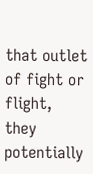that outlet of fight or flight, they potentially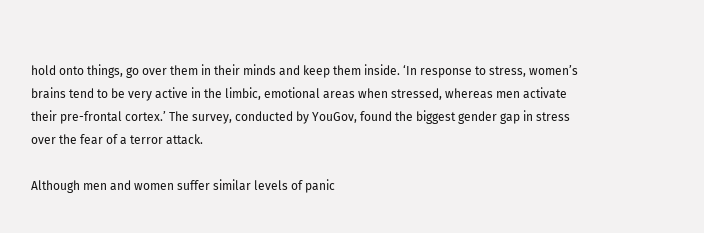hold onto things, go over them in their minds and keep them inside. ‘In response to stress, women’s brains tend to be very active in the limbic, emotional areas when stressed, whereas men activate their pre-frontal cortex.’ The survey, conducted by YouGov, found the biggest gender gap in stress over the fear of a terror attack.

Although men and women suffer similar levels of panic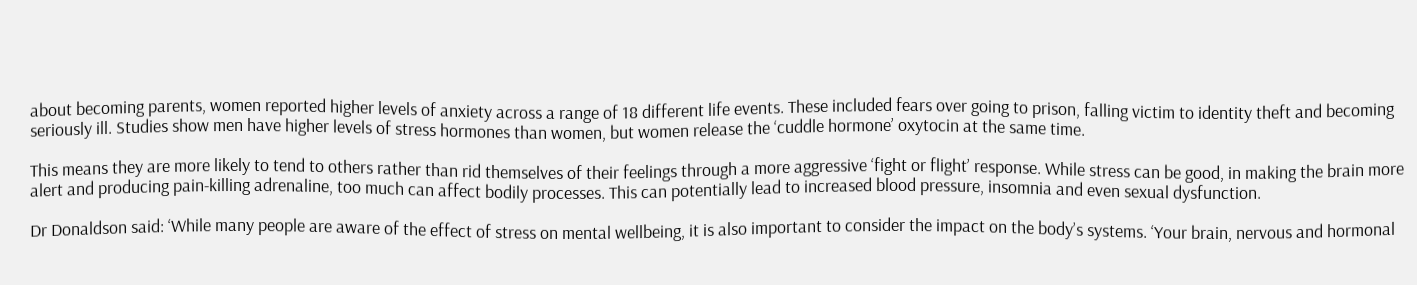about becoming parents, women reported higher levels of anxiety across a range of 18 different life events. These included fears over going to prison, falling victim to identity theft and becoming seriously ill. Studies show men have higher levels of stress hormones than women, but women release the ‘cuddle hormone’ oxytocin at the same time.

This means they are more likely to tend to others rather than rid themselves of their feelings through a more aggressive ‘fight or flight’ response. While stress can be good, in making the brain more alert and producing pain-killing adrenaline, too much can affect bodily processes. This can potentially lead to increased blood pressure, insomnia and even sexual dysfunction.

Dr Donaldson said: ‘While many people are aware of the effect of stress on mental wellbeing, it is also important to consider the impact on the body’s systems. ‘Your brain, nervous and hormonal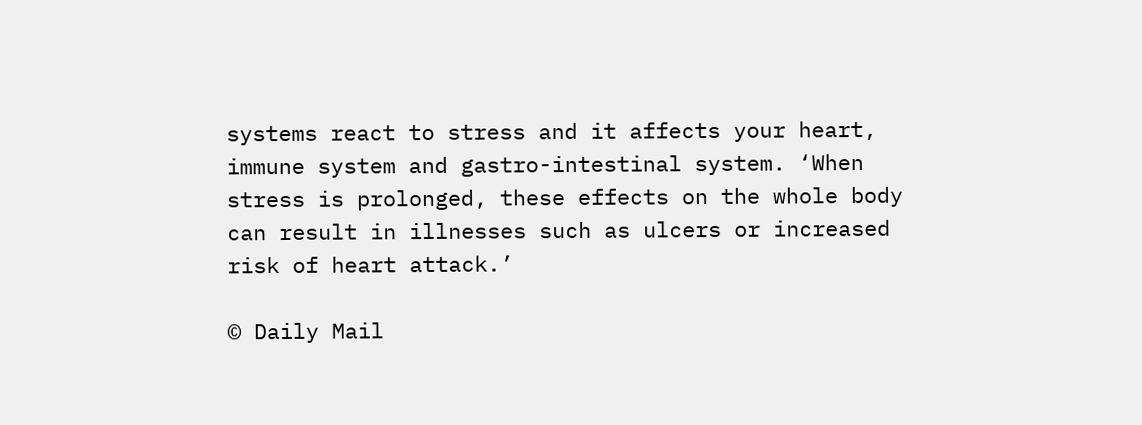systems react to stress and it affects your heart, immune system and gastro-intestinal system. ‘When stress is prolonged, these effects on the whole body can result in illnesses such as ulcers or increased risk of heart attack.’

© Daily Mail